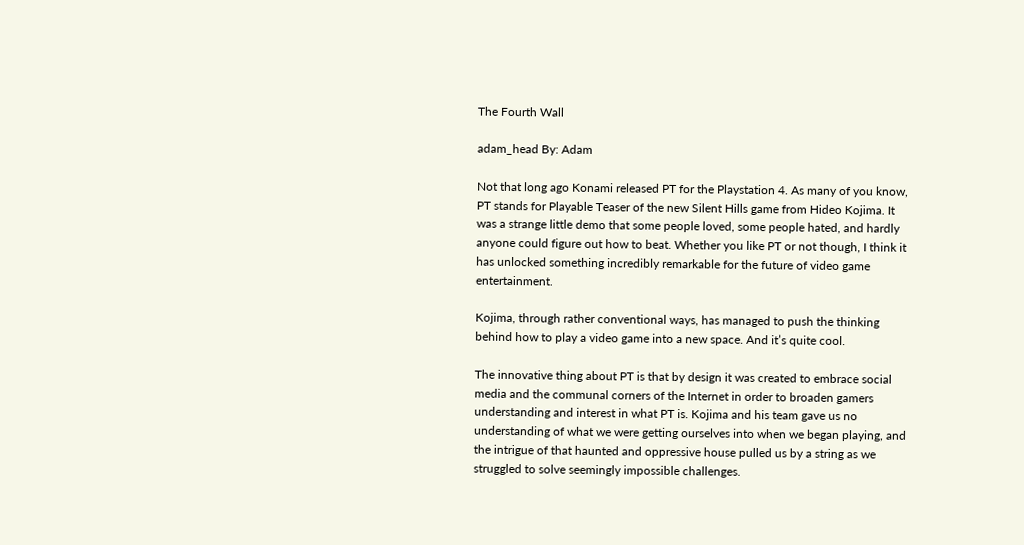The Fourth Wall

adam_head By: Adam

Not that long ago Konami released PT for the Playstation 4. As many of you know, PT stands for Playable Teaser of the new Silent Hills game from Hideo Kojima. It was a strange little demo that some people loved, some people hated, and hardly anyone could figure out how to beat. Whether you like PT or not though, I think it has unlocked something incredibly remarkable for the future of video game entertainment.

Kojima, through rather conventional ways, has managed to push the thinking behind how to play a video game into a new space. And it’s quite cool.

The innovative thing about PT is that by design it was created to embrace social media and the communal corners of the Internet in order to broaden gamers understanding and interest in what PT is. Kojima and his team gave us no understanding of what we were getting ourselves into when we began playing, and the intrigue of that haunted and oppressive house pulled us by a string as we struggled to solve seemingly impossible challenges.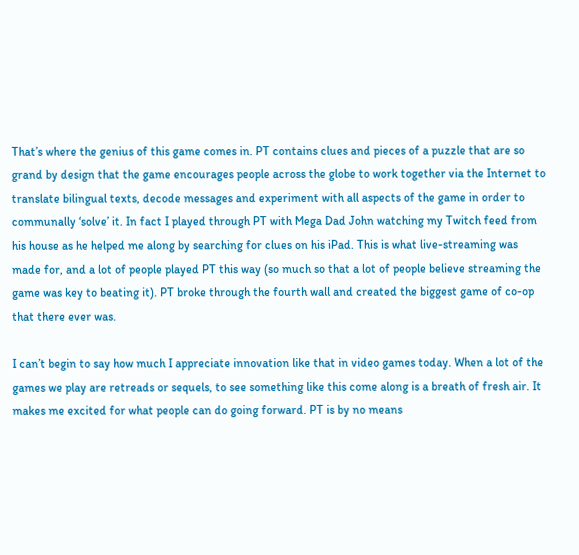That’s where the genius of this game comes in. PT contains clues and pieces of a puzzle that are so grand by design that the game encourages people across the globe to work together via the Internet to translate bilingual texts, decode messages and experiment with all aspects of the game in order to communally ‘solve’ it. In fact I played through PT with Mega Dad John watching my Twitch feed from his house as he helped me along by searching for clues on his iPad. This is what live-streaming was made for, and a lot of people played PT this way (so much so that a lot of people believe streaming the game was key to beating it). PT broke through the fourth wall and created the biggest game of co-op that there ever was.

I can’t begin to say how much I appreciate innovation like that in video games today. When a lot of the games we play are retreads or sequels, to see something like this come along is a breath of fresh air. It makes me excited for what people can do going forward. PT is by no means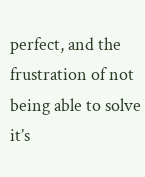perfect, and the frustration of not being able to solve it’s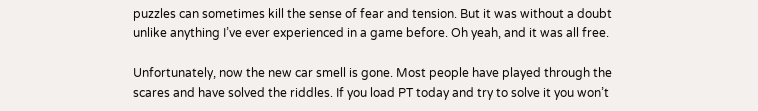puzzles can sometimes kill the sense of fear and tension. But it was without a doubt unlike anything I’ve ever experienced in a game before. Oh yeah, and it was all free.

Unfortunately, now the new car smell is gone. Most people have played through the scares and have solved the riddles. If you load PT today and try to solve it you won’t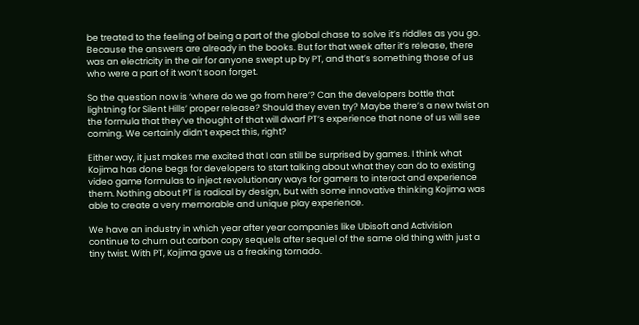be treated to the feeling of being a part of the global chase to solve it’s riddles as you go. Because the answers are already in the books. But for that week after it’s release, there was an electricity in the air for anyone swept up by PT, and that’s something those of us who were a part of it won’t soon forget.

So the question now is ‘where do we go from here’? Can the developers bottle that lightning for Silent Hills’ proper release? Should they even try? Maybe there’s a new twist on the formula that they’ve thought of that will dwarf PT‘s experience that none of us will see coming. We certainly didn’t expect this, right?

Either way, it just makes me excited that I can still be surprised by games. I think what Kojima has done begs for developers to start talking about what they can do to existing video game formulas to inject revolutionary ways for gamers to interact and experience them. Nothing about PT is radical by design, but with some innovative thinking Kojima was able to create a very memorable and unique play experience.

We have an industry in which year after year companies like Ubisoft and Activision continue to churn out carbon copy sequels after sequel of the same old thing with just a tiny twist. With PT, Kojima gave us a freaking tornado.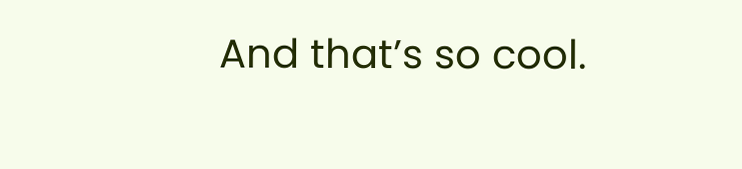And that’s so cool.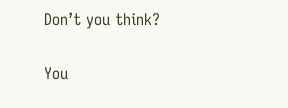Don’t you think?

You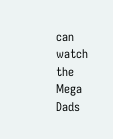can watch the Mega Dads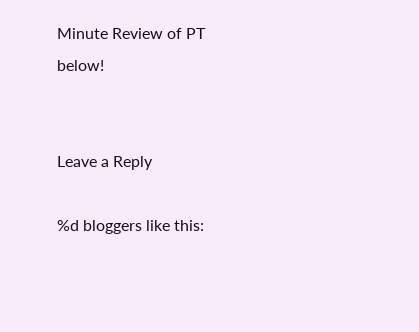Minute Review of PT below!


Leave a Reply

%d bloggers like this: